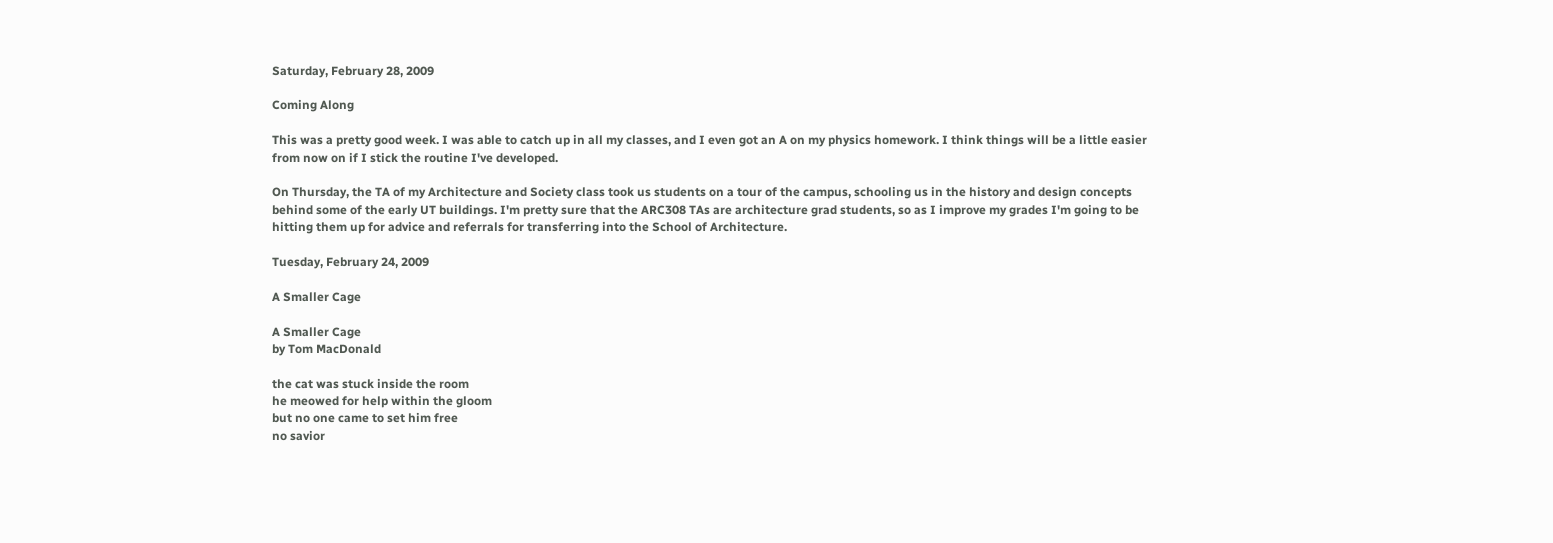Saturday, February 28, 2009

Coming Along

This was a pretty good week. I was able to catch up in all my classes, and I even got an A on my physics homework. I think things will be a little easier from now on if I stick the routine I've developed.

On Thursday, the TA of my Architecture and Society class took us students on a tour of the campus, schooling us in the history and design concepts behind some of the early UT buildings. I'm pretty sure that the ARC308 TAs are architecture grad students, so as I improve my grades I'm going to be hitting them up for advice and referrals for transferring into the School of Architecture.

Tuesday, February 24, 2009

A Smaller Cage

A Smaller Cage
by Tom MacDonald

the cat was stuck inside the room
he meowed for help within the gloom
but no one came to set him free
no savior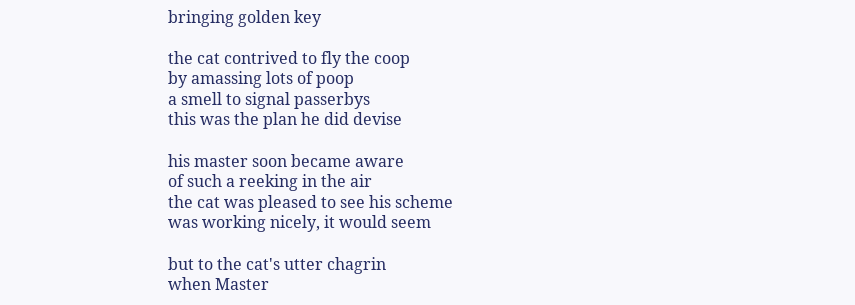bringing golden key

the cat contrived to fly the coop
by amassing lots of poop
a smell to signal passerbys
this was the plan he did devise

his master soon became aware
of such a reeking in the air
the cat was pleased to see his scheme
was working nicely, it would seem

but to the cat's utter chagrin
when Master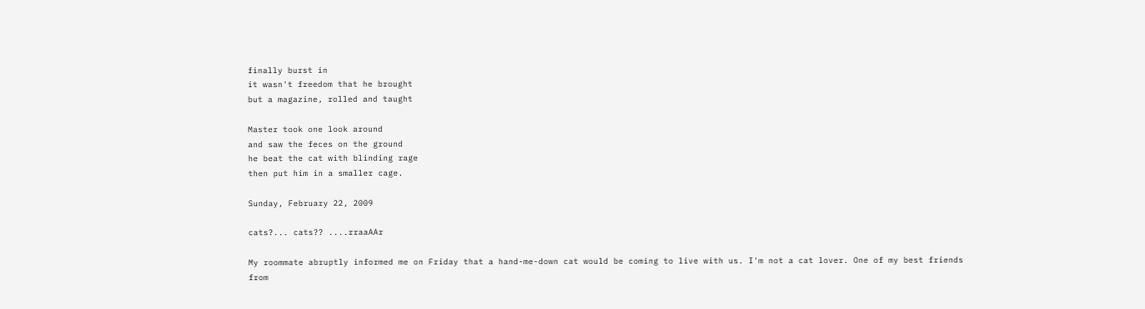finally burst in
it wasn't freedom that he brought
but a magazine, rolled and taught

Master took one look around
and saw the feces on the ground
he beat the cat with blinding rage
then put him in a smaller cage.

Sunday, February 22, 2009

cats?... cats?? ....rraaAAr

My roommate abruptly informed me on Friday that a hand-me-down cat would be coming to live with us. I'm not a cat lover. One of my best friends from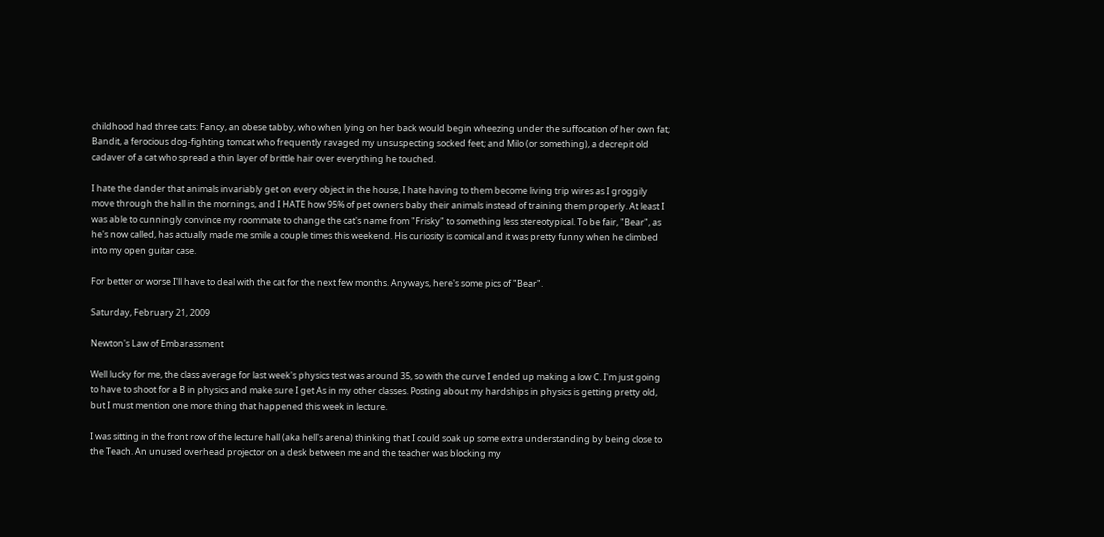childhood had three cats: Fancy, an obese tabby, who when lying on her back would begin wheezing under the suffocation of her own fat; Bandit, a ferocious dog-fighting tomcat who frequently ravaged my unsuspecting socked feet; and Milo (or something), a decrepit old cadaver of a cat who spread a thin layer of brittle hair over everything he touched.

I hate the dander that animals invariably get on every object in the house, I hate having to them become living trip wires as I groggily move through the hall in the mornings, and I HATE how 95% of pet owners baby their animals instead of training them properly. At least I was able to cunningly convince my roommate to change the cat's name from "Frisky" to something less stereotypical. To be fair, "Bear", as he's now called, has actually made me smile a couple times this weekend. His curiosity is comical and it was pretty funny when he climbed into my open guitar case.

For better or worse I'll have to deal with the cat for the next few months. Anyways, here's some pics of "Bear".

Saturday, February 21, 2009

Newton's Law of Embarassment

Well lucky for me, the class average for last week's physics test was around 35, so with the curve I ended up making a low C. I'm just going to have to shoot for a B in physics and make sure I get As in my other classes. Posting about my hardships in physics is getting pretty old, but I must mention one more thing that happened this week in lecture.

I was sitting in the front row of the lecture hall (aka hell's arena) thinking that I could soak up some extra understanding by being close to the Teach. An unused overhead projector on a desk between me and the teacher was blocking my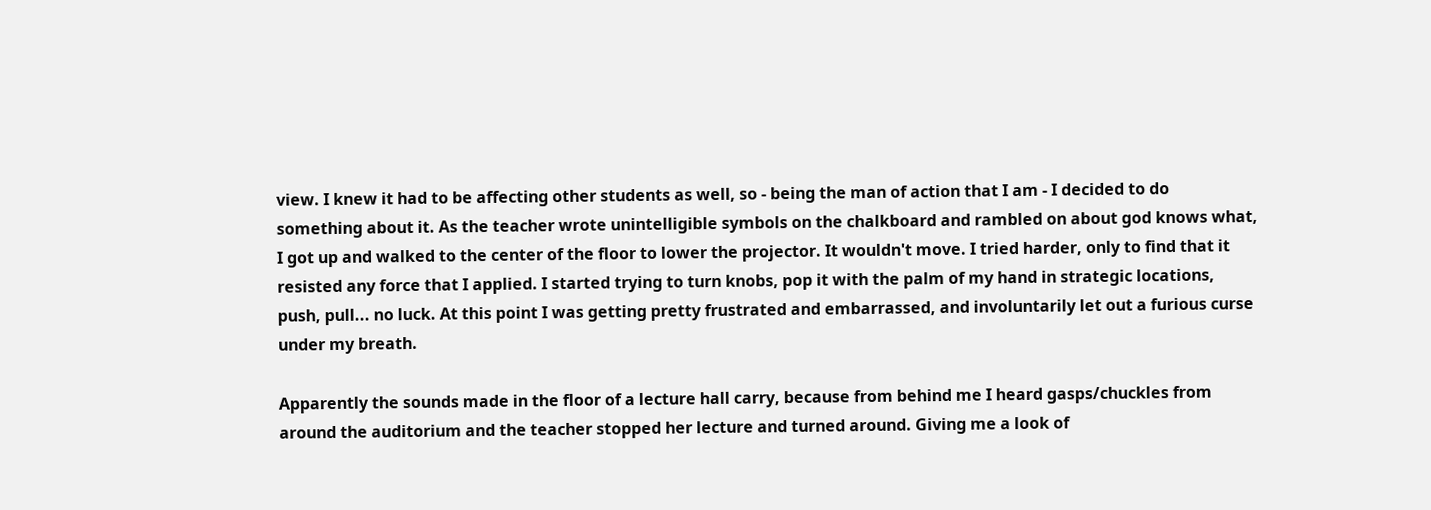view. I knew it had to be affecting other students as well, so - being the man of action that I am - I decided to do something about it. As the teacher wrote unintelligible symbols on the chalkboard and rambled on about god knows what, I got up and walked to the center of the floor to lower the projector. It wouldn't move. I tried harder, only to find that it resisted any force that I applied. I started trying to turn knobs, pop it with the palm of my hand in strategic locations, push, pull... no luck. At this point I was getting pretty frustrated and embarrassed, and involuntarily let out a furious curse under my breath.

Apparently the sounds made in the floor of a lecture hall carry, because from behind me I heard gasps/chuckles from around the auditorium and the teacher stopped her lecture and turned around. Giving me a look of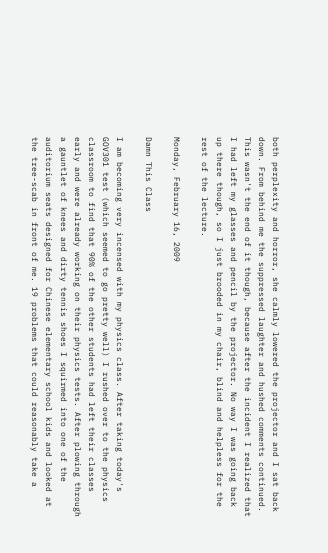both perplexity and horror, she calmly lowered the projector and I sat back down. From behind me the suppressed laughter and hushed comments continued. This wasn't the end of it though, because after the incident I realized that I had left my glasses and pencil by the projector. No way I was going back up there though, so I just brooded in my chair, blind and helpless for the rest of the lecture.

Monday, February 16, 2009

Damn This Class

I am becoming very incensed with my physics class. After taking today's GOV301 test (which seemed to go pretty well) I rushed over to the physics classroom to find that 90% of the other students had left their classes early and were already working on their physics tests. After plowing through a gauntlet of knees and dirty tennis shoes I squirmed into one of the auditorium seats designed for Chinese elementary school kids and looked at the tree-scab in front of me. 19 problems that could reasonably take a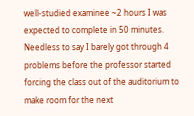well-studied examinee ~2 hours I was expected to complete in 50 minutes. Needless to say I barely got through 4 problems before the professor started forcing the class out of the auditorium to make room for the next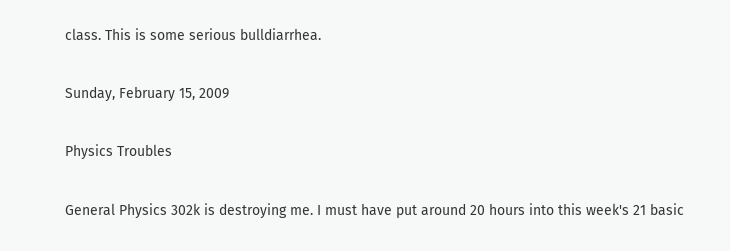class. This is some serious bulldiarrhea.

Sunday, February 15, 2009

Physics Troubles

General Physics 302k is destroying me. I must have put around 20 hours into this week's 21 basic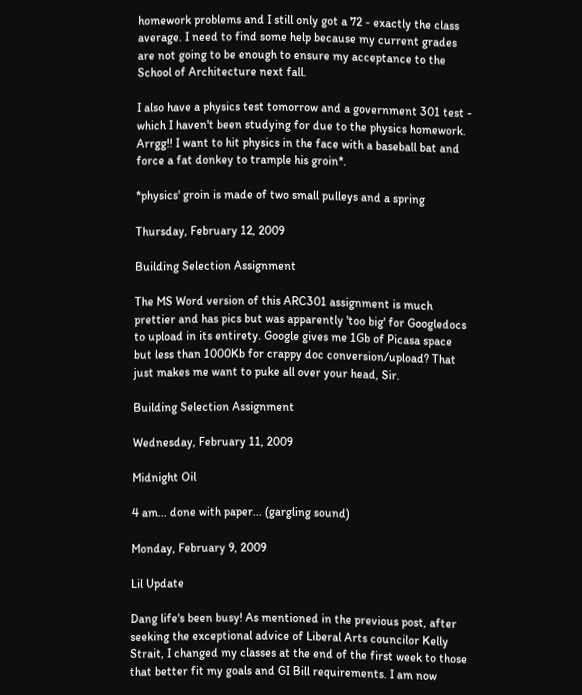homework problems and I still only got a 72 - exactly the class average. I need to find some help because my current grades are not going to be enough to ensure my acceptance to the School of Architecture next fall.

I also have a physics test tomorrow and a government 301 test - which I haven't been studying for due to the physics homework. Arrgg!! I want to hit physics in the face with a baseball bat and force a fat donkey to trample his groin*.

*physics' groin is made of two small pulleys and a spring

Thursday, February 12, 2009

Building Selection Assignment

The MS Word version of this ARC301 assignment is much prettier and has pics but was apparently 'too big' for Googledocs to upload in its entirety. Google gives me 1Gb of Picasa space but less than 1000Kb for crappy doc conversion/upload? That just makes me want to puke all over your head, Sir.

Building Selection Assignment

Wednesday, February 11, 2009

Midnight Oil

4 am... done with paper... (gargling sound)

Monday, February 9, 2009

Lil Update

Dang life's been busy! As mentioned in the previous post, after seeking the exceptional advice of Liberal Arts councilor Kelly Strait, I changed my classes at the end of the first week to those that better fit my goals and GI Bill requirements. I am now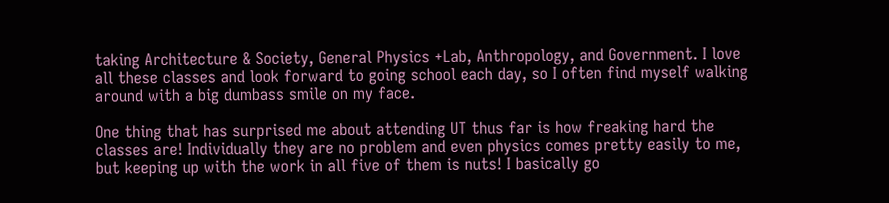taking Architecture & Society, General Physics +Lab, Anthropology, and Government. I love all these classes and look forward to going school each day, so I often find myself walking around with a big dumbass smile on my face.

One thing that has surprised me about attending UT thus far is how freaking hard the classes are! Individually they are no problem and even physics comes pretty easily to me, but keeping up with the work in all five of them is nuts! I basically go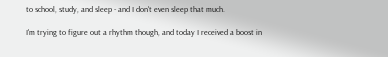to school, study, and sleep - and I don't even sleep that much.

I'm trying to figure out a rhythm though, and today I received a boost in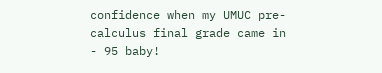confidence when my UMUC pre-calculus final grade came in - 95 baby!